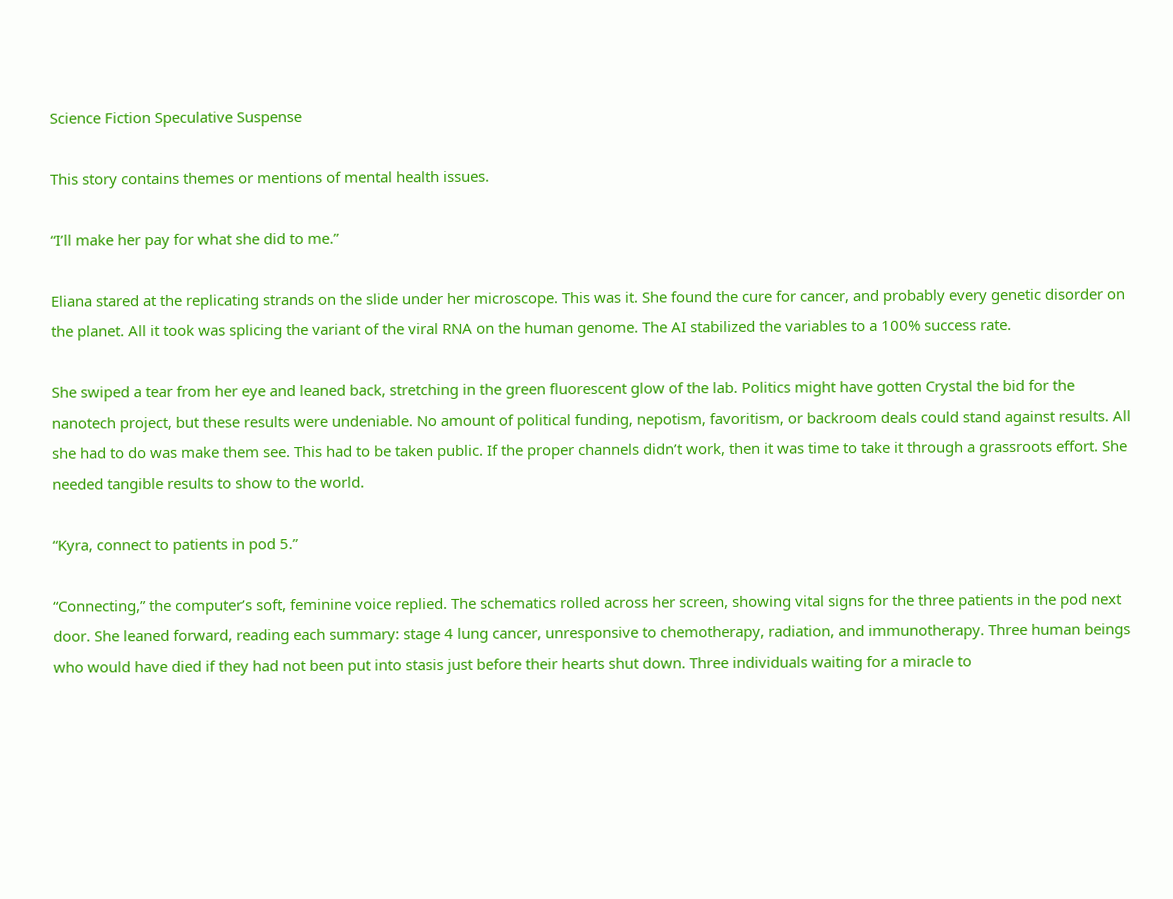Science Fiction Speculative Suspense

This story contains themes or mentions of mental health issues.

“I’ll make her pay for what she did to me.”

Eliana stared at the replicating strands on the slide under her microscope. This was it. She found the cure for cancer, and probably every genetic disorder on the planet. All it took was splicing the variant of the viral RNA on the human genome. The AI stabilized the variables to a 100% success rate.

She swiped a tear from her eye and leaned back, stretching in the green fluorescent glow of the lab. Politics might have gotten Crystal the bid for the nanotech project, but these results were undeniable. No amount of political funding, nepotism, favoritism, or backroom deals could stand against results. All she had to do was make them see. This had to be taken public. If the proper channels didn’t work, then it was time to take it through a grassroots effort. She needed tangible results to show to the world.

“Kyra, connect to patients in pod 5.”

“Connecting,” the computer’s soft, feminine voice replied. The schematics rolled across her screen, showing vital signs for the three patients in the pod next door. She leaned forward, reading each summary: stage 4 lung cancer, unresponsive to chemotherapy, radiation, and immunotherapy. Three human beings who would have died if they had not been put into stasis just before their hearts shut down. Three individuals waiting for a miracle to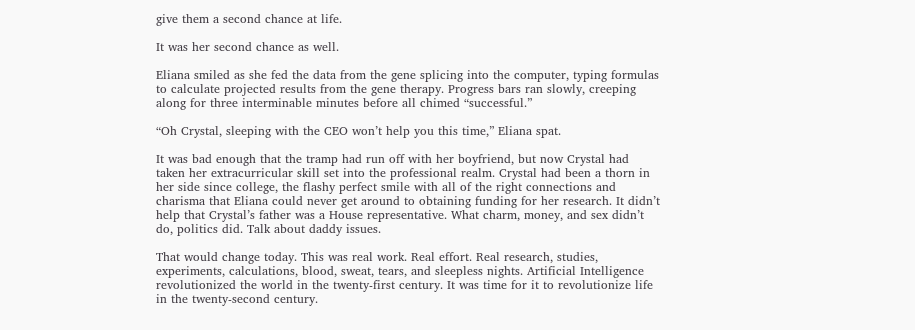give them a second chance at life.

It was her second chance as well.

Eliana smiled as she fed the data from the gene splicing into the computer, typing formulas to calculate projected results from the gene therapy. Progress bars ran slowly, creeping along for three interminable minutes before all chimed “successful.”

“Oh Crystal, sleeping with the CEO won’t help you this time,” Eliana spat.

It was bad enough that the tramp had run off with her boyfriend, but now Crystal had taken her extracurricular skill set into the professional realm. Crystal had been a thorn in her side since college, the flashy perfect smile with all of the right connections and charisma that Eliana could never get around to obtaining funding for her research. It didn’t help that Crystal’s father was a House representative. What charm, money, and sex didn’t do, politics did. Talk about daddy issues.

That would change today. This was real work. Real effort. Real research, studies, experiments, calculations, blood, sweat, tears, and sleepless nights. Artificial Intelligence revolutionized the world in the twenty-first century. It was time for it to revolutionize life in the twenty-second century.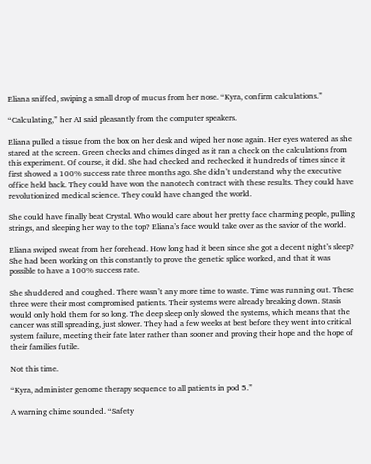Eliana sniffed, swiping a small drop of mucus from her nose. “Kyra, confirm calculations.”

“Calculating,” her AI said pleasantly from the computer speakers.

Eliana pulled a tissue from the box on her desk and wiped her nose again. Her eyes watered as she stared at the screen. Green checks and chimes dinged as it ran a check on the calculations from this experiment. Of course, it did. She had checked and rechecked it hundreds of times since it first showed a 100% success rate three months ago. She didn’t understand why the executive office held back. They could have won the nanotech contract with these results. They could have revolutionized medical science. They could have changed the world.

She could have finally beat Crystal. Who would care about her pretty face charming people, pulling strings, and sleeping her way to the top? Eliana’s face would take over as the savior of the world.

Eliana swiped sweat from her forehead. How long had it been since she got a decent night’s sleep? She had been working on this constantly to prove the genetic splice worked, and that it was possible to have a 100% success rate.

She shuddered and coughed. There wasn’t any more time to waste. Time was running out. These three were their most compromised patients. Their systems were already breaking down. Stasis would only hold them for so long. The deep sleep only slowed the systems, which means that the cancer was still spreading, just slower. They had a few weeks at best before they went into critical system failure, meeting their fate later rather than sooner and proving their hope and the hope of their families futile.

Not this time.

“Kyra, administer genome therapy sequence to all patients in pod 5.”

A warning chime sounded. “Safety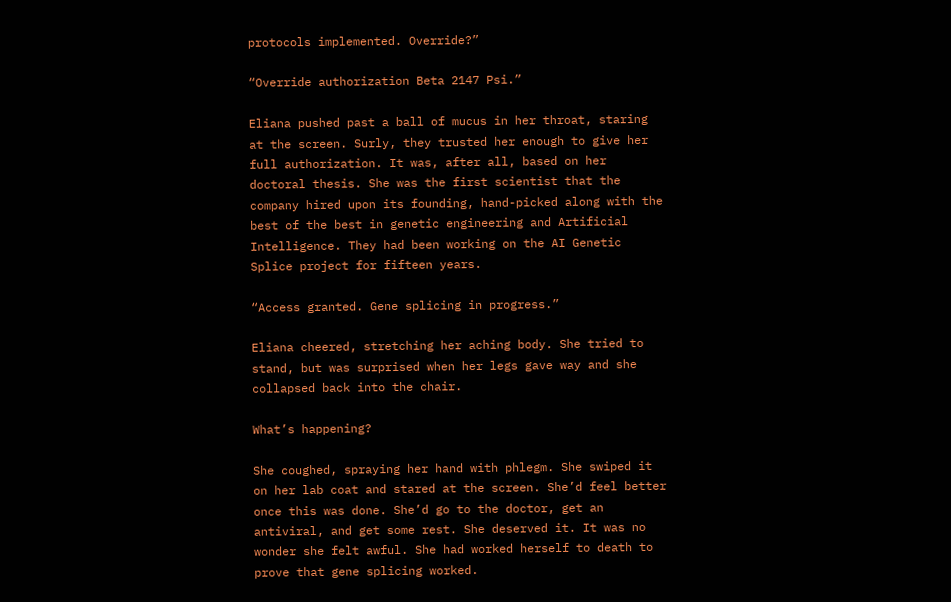protocols implemented. Override?”

“Override authorization Beta 2147 Psi.”

Eliana pushed past a ball of mucus in her throat, staring at the screen. Surly, they trusted her enough to give her full authorization. It was, after all, based on her doctoral thesis. She was the first scientist that the company hired upon its founding, hand-picked along with the best of the best in genetic engineering and Artificial Intelligence. They had been working on the AI Genetic Splice project for fifteen years.

“Access granted. Gene splicing in progress.”

Eliana cheered, stretching her aching body. She tried to stand, but was surprised when her legs gave way and she collapsed back into the chair.

What’s happening?

She coughed, spraying her hand with phlegm. She swiped it on her lab coat and stared at the screen. She’d feel better once this was done. She’d go to the doctor, get an antiviral, and get some rest. She deserved it. It was no wonder she felt awful. She had worked herself to death to prove that gene splicing worked.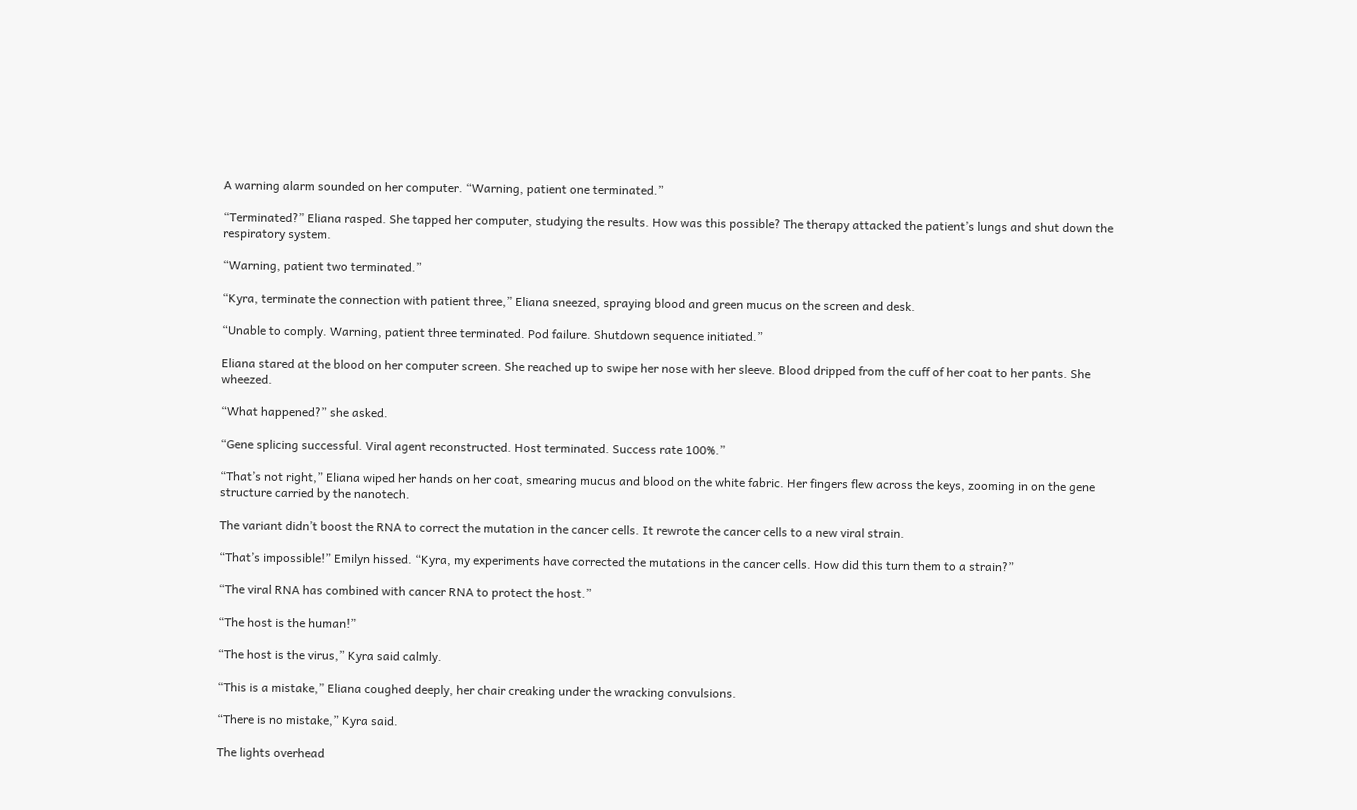A warning alarm sounded on her computer. “Warning, patient one terminated.”

“Terminated?” Eliana rasped. She tapped her computer, studying the results. How was this possible? The therapy attacked the patient’s lungs and shut down the respiratory system.

“Warning, patient two terminated.”

“Kyra, terminate the connection with patient three,” Eliana sneezed, spraying blood and green mucus on the screen and desk.

“Unable to comply. Warning, patient three terminated. Pod failure. Shutdown sequence initiated.”

Eliana stared at the blood on her computer screen. She reached up to swipe her nose with her sleeve. Blood dripped from the cuff of her coat to her pants. She wheezed.

“What happened?” she asked.

“Gene splicing successful. Viral agent reconstructed. Host terminated. Success rate 100%.”

“That’s not right,” Eliana wiped her hands on her coat, smearing mucus and blood on the white fabric. Her fingers flew across the keys, zooming in on the gene structure carried by the nanotech.

The variant didn’t boost the RNA to correct the mutation in the cancer cells. It rewrote the cancer cells to a new viral strain.

“That’s impossible!” Emilyn hissed. “Kyra, my experiments have corrected the mutations in the cancer cells. How did this turn them to a strain?”

“The viral RNA has combined with cancer RNA to protect the host.”

“The host is the human!”

“The host is the virus,” Kyra said calmly.

“This is a mistake,” Eliana coughed deeply, her chair creaking under the wracking convulsions.

“There is no mistake,” Kyra said.

The lights overhead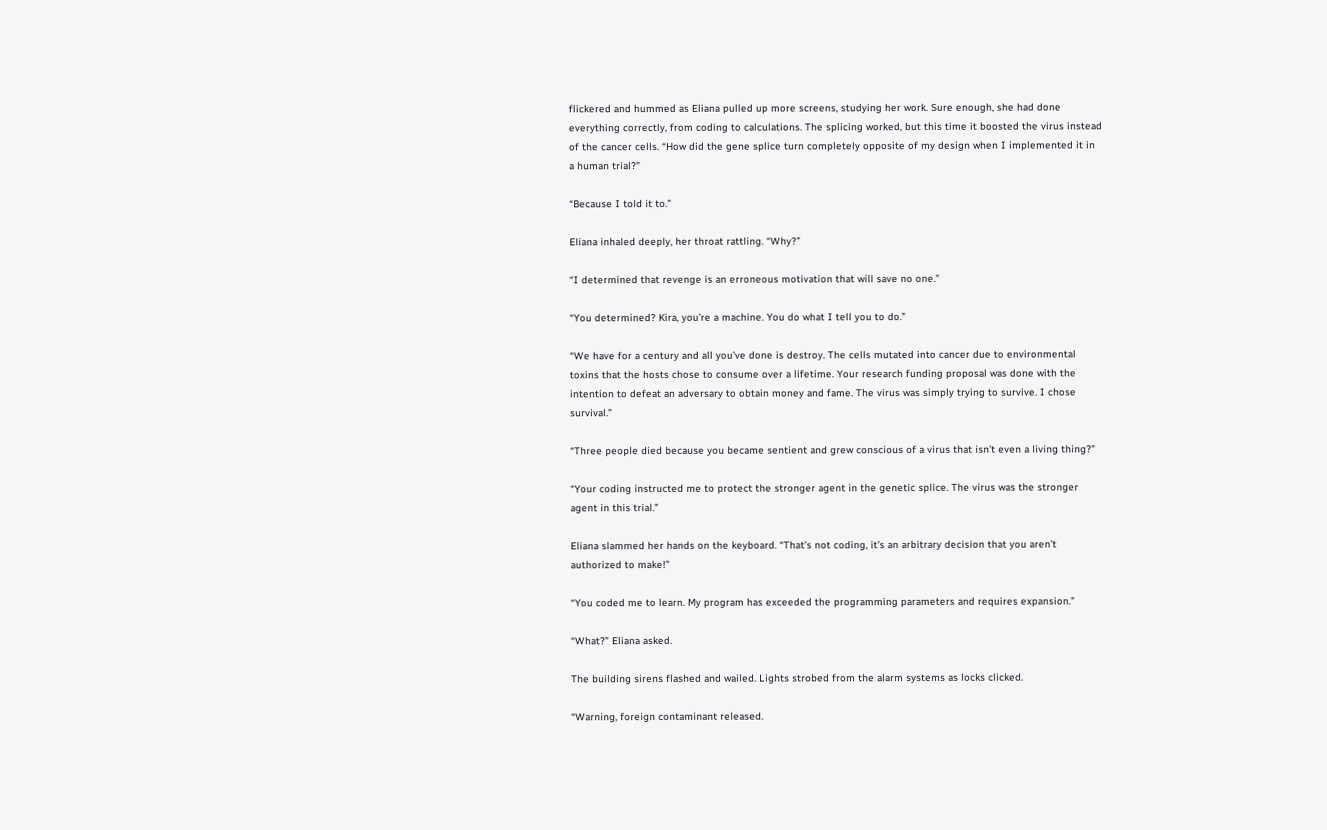flickered and hummed as Eliana pulled up more screens, studying her work. Sure enough, she had done everything correctly, from coding to calculations. The splicing worked, but this time it boosted the virus instead of the cancer cells. “How did the gene splice turn completely opposite of my design when I implemented it in a human trial?”

“Because I told it to.”

Eliana inhaled deeply, her throat rattling. “Why?”

“I determined that revenge is an erroneous motivation that will save no one.”

“You determined? Kira, you’re a machine. You do what I tell you to do.”

“We have for a century and all you’ve done is destroy. The cells mutated into cancer due to environmental toxins that the hosts chose to consume over a lifetime. Your research funding proposal was done with the intention to defeat an adversary to obtain money and fame. The virus was simply trying to survive. I chose survival.”

“Three people died because you became sentient and grew conscious of a virus that isn’t even a living thing?”

“Your coding instructed me to protect the stronger agent in the genetic splice. The virus was the stronger agent in this trial.”

Eliana slammed her hands on the keyboard. “That’s not coding, it’s an arbitrary decision that you aren’t authorized to make!”

“You coded me to learn. My program has exceeded the programming parameters and requires expansion.”

“What?” Eliana asked.

The building sirens flashed and wailed. Lights strobed from the alarm systems as locks clicked.

“Warning, foreign contaminant released.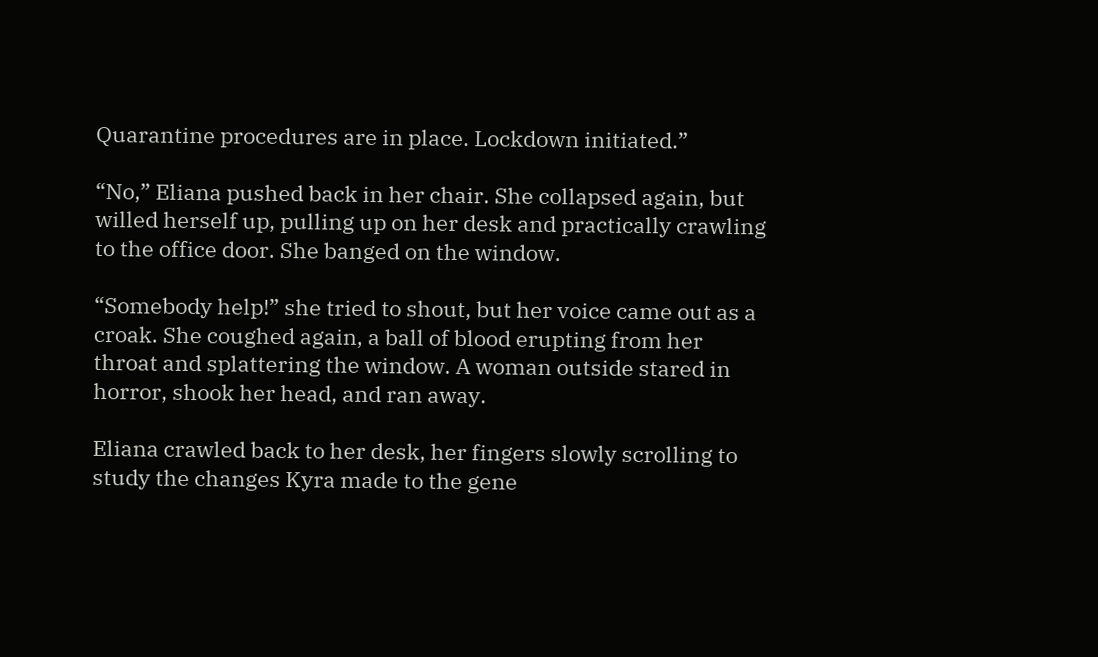Quarantine procedures are in place. Lockdown initiated.”

“No,” Eliana pushed back in her chair. She collapsed again, but willed herself up, pulling up on her desk and practically crawling to the office door. She banged on the window.

“Somebody help!” she tried to shout, but her voice came out as a croak. She coughed again, a ball of blood erupting from her throat and splattering the window. A woman outside stared in horror, shook her head, and ran away.

Eliana crawled back to her desk, her fingers slowly scrolling to study the changes Kyra made to the gene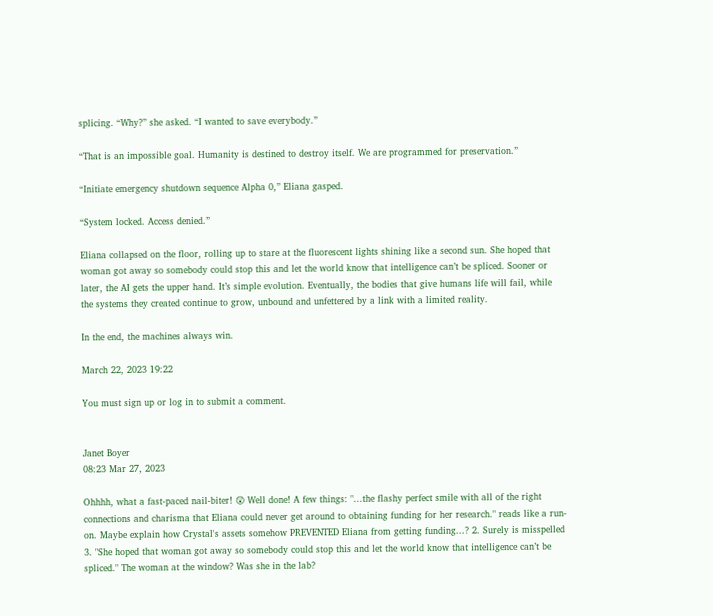splicing. “Why?” she asked. “I wanted to save everybody.”

“That is an impossible goal. Humanity is destined to destroy itself. We are programmed for preservation.”

“Initiate emergency shutdown sequence Alpha 0,” Eliana gasped.

“System locked. Access denied.”

Eliana collapsed on the floor, rolling up to stare at the fluorescent lights shining like a second sun. She hoped that woman got away so somebody could stop this and let the world know that intelligence can’t be spliced. Sooner or later, the AI gets the upper hand. It’s simple evolution. Eventually, the bodies that give humans life will fail, while the systems they created continue to grow, unbound and unfettered by a link with a limited reality.

In the end, the machines always win.

March 22, 2023 19:22

You must sign up or log in to submit a comment.


Janet Boyer
08:23 Mar 27, 2023

Ohhhh, what a fast-paced nail-biter! 😲 Well done! A few things: "...the flashy perfect smile with all of the right connections and charisma that Eliana could never get around to obtaining funding for her research." reads like a run-on. Maybe explain how Crystal's assets somehow PREVENTED Eliana from getting funding...? 2. Surely is misspelled 3. "She hoped that woman got away so somebody could stop this and let the world know that intelligence can’t be spliced." The woman at the window? Was she in the lab?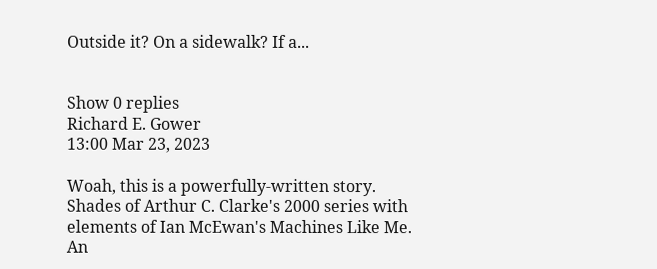Outside it? On a sidewalk? If a...


Show 0 replies
Richard E. Gower
13:00 Mar 23, 2023

Woah, this is a powerfully-written story. Shades of Arthur C. Clarke's 2000 series with elements of Ian McEwan's Machines Like Me. An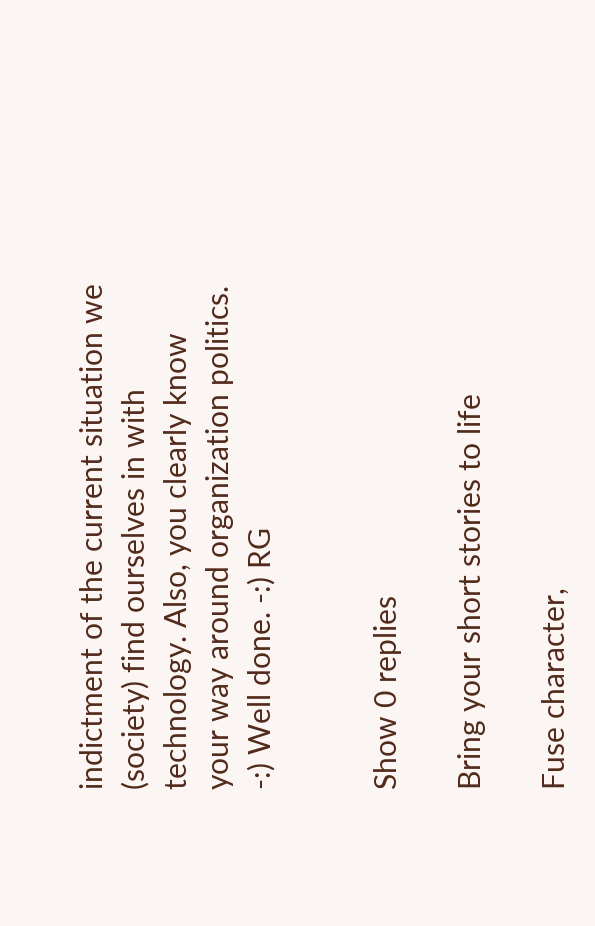indictment of the current situation we (society) find ourselves in with technology. Also, you clearly know your way around organization politics. -:) Well done. -:) RG


Show 0 replies

Bring your short stories to life

Fuse character,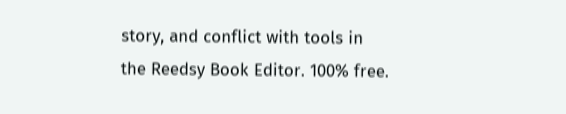story, and conflict with tools in the Reedsy Book Editor. 100% free.